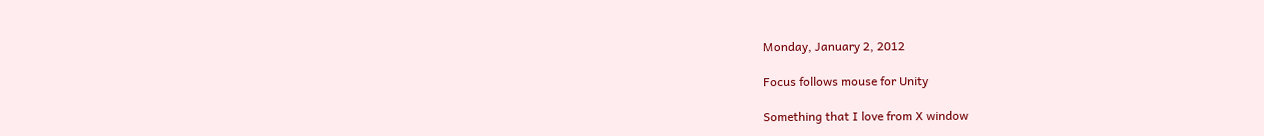Monday, January 2, 2012

Focus follows mouse for Unity

Something that I love from X window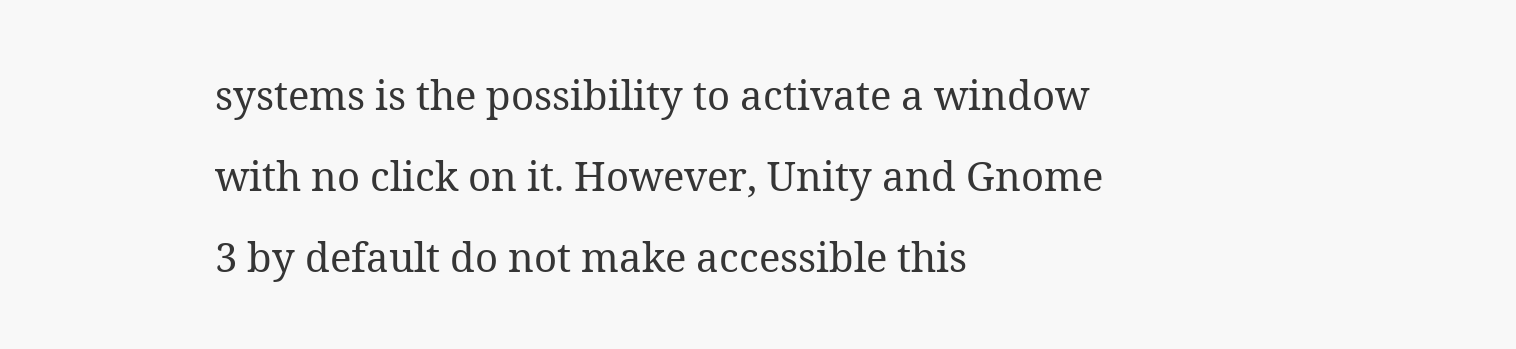systems is the possibility to activate a window with no click on it. However, Unity and Gnome 3 by default do not make accessible this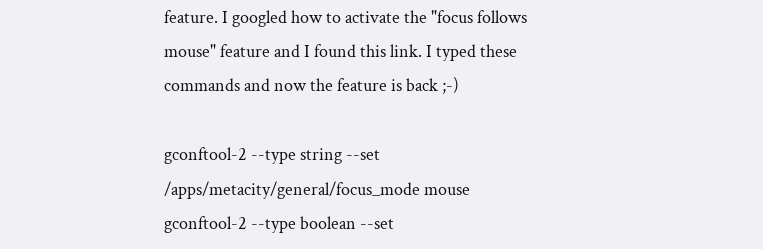feature. I googled how to activate the "focus follows mouse" feature and I found this link. I typed these commands and now the feature is back ;-)

gconftool-2 --type string --set /apps/metacity/general/focus_mode mouse
gconftool-2 --type boolean --set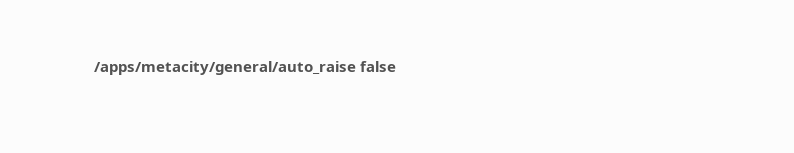/apps/metacity/general/auto_raise false